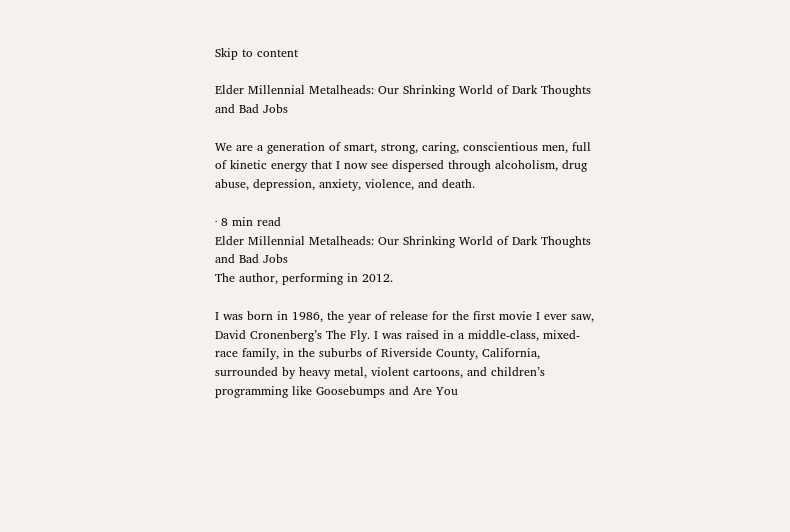Skip to content

Elder Millennial Metalheads: Our Shrinking World of Dark Thoughts and Bad Jobs

We are a generation of smart, strong, caring, conscientious men, full of kinetic energy that I now see dispersed through alcoholism, drug abuse, depression, anxiety, violence, and death.

· 8 min read
Elder Millennial Metalheads: Our Shrinking World of Dark Thoughts and Bad Jobs
The author, performing in 2012.

I was born in 1986, the year of release for the first movie I ever saw, David Cronenberg’s The Fly. I was raised in a middle-class, mixed-race family, in the suburbs of Riverside County, California, surrounded by heavy metal, violent cartoons, and children’s programming like Goosebumps and Are You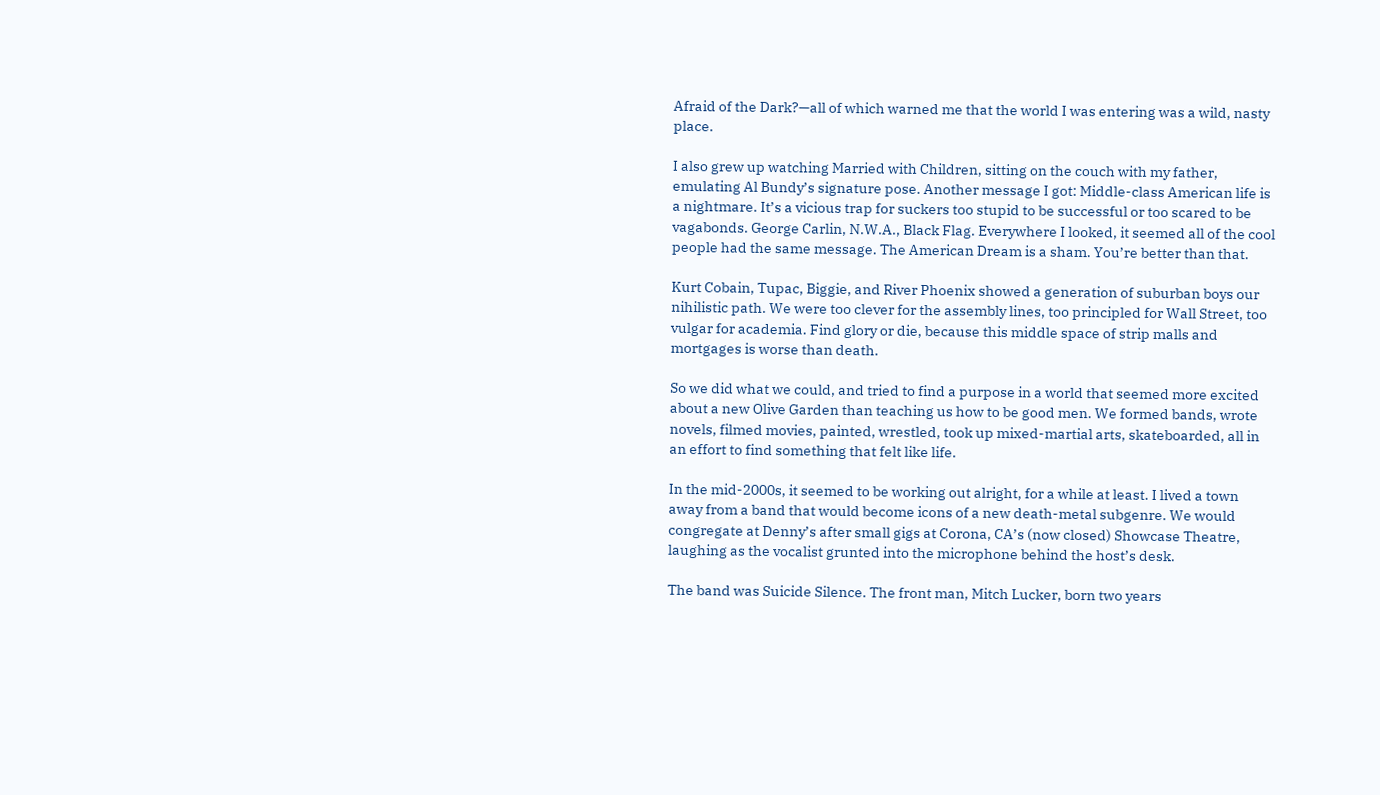Afraid of the Dark?—all of which warned me that the world I was entering was a wild, nasty place.

I also grew up watching Married with Children, sitting on the couch with my father, emulating Al Bundy’s signature pose. Another message I got: Middle-class American life is a nightmare. It’s a vicious trap for suckers too stupid to be successful or too scared to be vagabonds. George Carlin, N.W.A., Black Flag. Everywhere I looked, it seemed all of the cool people had the same message. The American Dream is a sham. You’re better than that.

Kurt Cobain, Tupac, Biggie, and River Phoenix showed a generation of suburban boys our nihilistic path. We were too clever for the assembly lines, too principled for Wall Street, too vulgar for academia. Find glory or die, because this middle space of strip malls and mortgages is worse than death.

So we did what we could, and tried to find a purpose in a world that seemed more excited about a new Olive Garden than teaching us how to be good men. We formed bands, wrote novels, filmed movies, painted, wrestled, took up mixed-martial arts, skateboarded, all in an effort to find something that felt like life.

In the mid-2000s, it seemed to be working out alright, for a while at least. I lived a town away from a band that would become icons of a new death-metal subgenre. We would congregate at Denny’s after small gigs at Corona, CA’s (now closed) Showcase Theatre, laughing as the vocalist grunted into the microphone behind the host’s desk.

The band was Suicide Silence. The front man, Mitch Lucker, born two years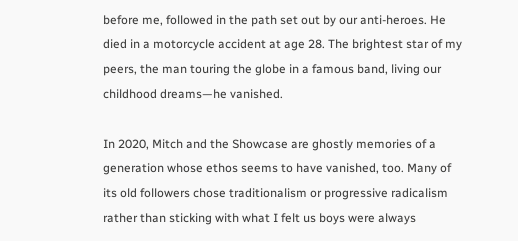before me, followed in the path set out by our anti-heroes. He died in a motorcycle accident at age 28. The brightest star of my peers, the man touring the globe in a famous band, living our childhood dreams—he vanished.

In 2020, Mitch and the Showcase are ghostly memories of a generation whose ethos seems to have vanished, too. Many of its old followers chose traditionalism or progressive radicalism rather than sticking with what I felt us boys were always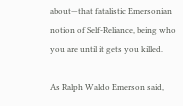about—that fatalistic Emersonian notion of Self-Reliance, being who you are until it gets you killed.

As Ralph Waldo Emerson said,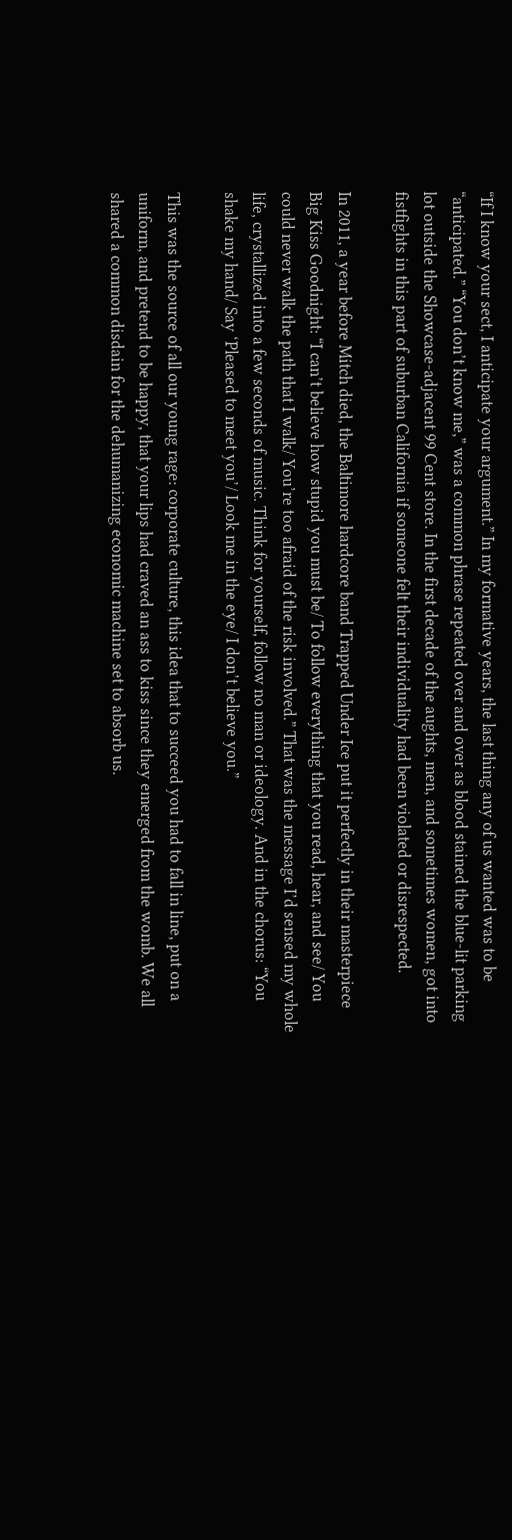“If I know your sect, I anticipate your argument.” In my formative years, the last thing any of us wanted was to be “anticipated.” “You don’t know me,” was a common phrase repeated over and over as blood stained the blue-lit parking lot outside the Showcase-adjacent 99 Cent store. In the first decade of the aughts, men, and sometimes women, got into fistfights in this part of suburban California if someone felt their individuality had been violated or disrespected.

In 2011, a year before Mitch died, the Baltimore hardcore band Trapped Under Ice put it perfectly in their masterpiece Big Kiss Goodnight: “I can’t believe how stupid you must be/ To follow everything that you read, hear, and see/ You could never walk the path that I walk/ You’re too afraid of the risk involved.” That was the message I’d sensed my whole life, crystallized into a few seconds of music. Think for yourself, follow no man or ideology. And in the chorus: “You shake my hand/ Say ‘Pleased to meet you’/ Look me in the eye/ I don’t believe you.”

This was the source of all our young rage: corporate culture, this idea that to succeed you had to fall in line, put on a uniform, and pretend to be happy, that your lips had craved an ass to kiss since they emerged from the womb. We all shared a common disdain for the dehumanizing economic machine set to absorb us.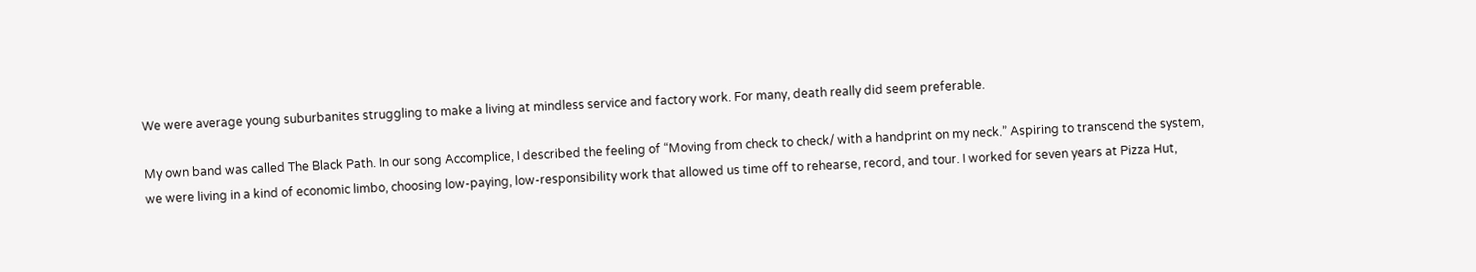We were average young suburbanites struggling to make a living at mindless service and factory work. For many, death really did seem preferable.

My own band was called The Black Path. In our song Accomplice, I described the feeling of “Moving from check to check/ with a handprint on my neck.” Aspiring to transcend the system, we were living in a kind of economic limbo, choosing low-paying, low-responsibility work that allowed us time off to rehearse, record, and tour. I worked for seven years at Pizza Hut,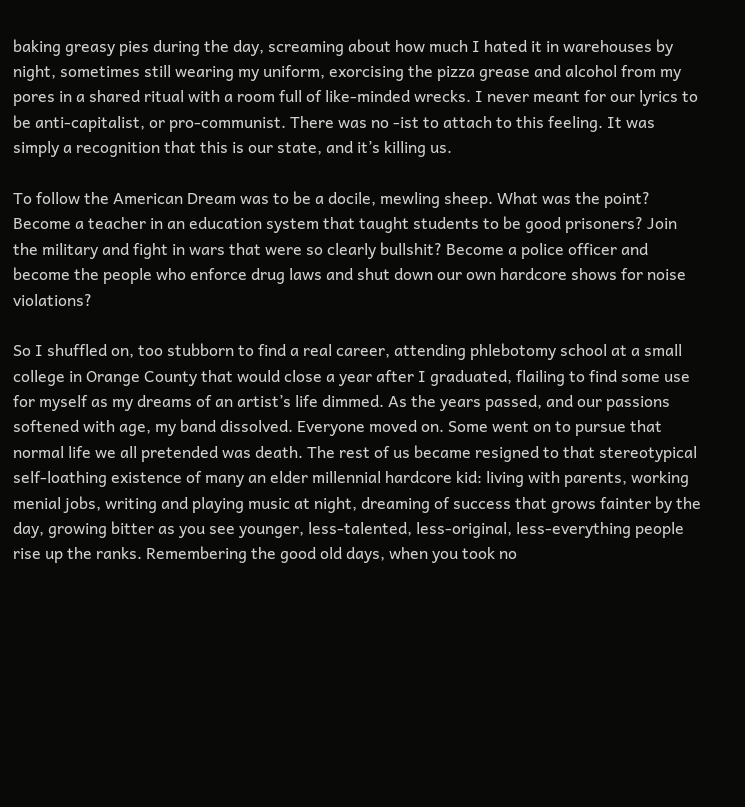baking greasy pies during the day, screaming about how much I hated it in warehouses by night, sometimes still wearing my uniform, exorcising the pizza grease and alcohol from my pores in a shared ritual with a room full of like-minded wrecks. I never meant for our lyrics to be anti-capitalist, or pro-communist. There was no -ist to attach to this feeling. It was simply a recognition that this is our state, and it’s killing us.

To follow the American Dream was to be a docile, mewling sheep. What was the point? Become a teacher in an education system that taught students to be good prisoners? Join the military and fight in wars that were so clearly bullshit? Become a police officer and become the people who enforce drug laws and shut down our own hardcore shows for noise violations?

So I shuffled on, too stubborn to find a real career, attending phlebotomy school at a small college in Orange County that would close a year after I graduated, flailing to find some use for myself as my dreams of an artist’s life dimmed. As the years passed, and our passions softened with age, my band dissolved. Everyone moved on. Some went on to pursue that normal life we all pretended was death. The rest of us became resigned to that stereotypical self-loathing existence of many an elder millennial hardcore kid: living with parents, working menial jobs, writing and playing music at night, dreaming of success that grows fainter by the day, growing bitter as you see younger, less-talented, less-original, less-everything people rise up the ranks. Remembering the good old days, when you took no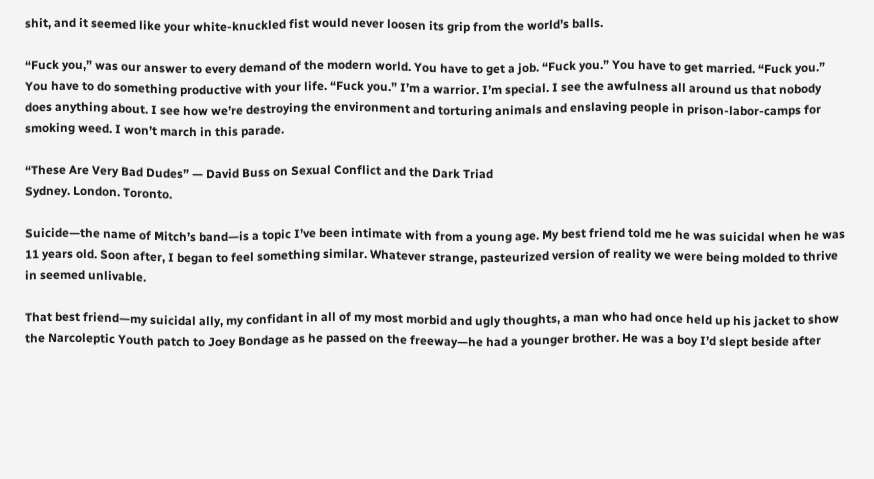shit, and it seemed like your white-knuckled fist would never loosen its grip from the world’s balls.

“Fuck you,” was our answer to every demand of the modern world. You have to get a job. “Fuck you.” You have to get married. “Fuck you.” You have to do something productive with your life. “Fuck you.” I’m a warrior. I’m special. I see the awfulness all around us that nobody does anything about. I see how we’re destroying the environment and torturing animals and enslaving people in prison-labor-camps for smoking weed. I won’t march in this parade.

“These Are Very Bad Dudes” — David Buss on Sexual Conflict and the Dark Triad
Sydney. London. Toronto.

Suicide—the name of Mitch’s band—is a topic I’ve been intimate with from a young age. My best friend told me he was suicidal when he was 11 years old. Soon after, I began to feel something similar. Whatever strange, pasteurized version of reality we were being molded to thrive in seemed unlivable.

That best friend—my suicidal ally, my confidant in all of my most morbid and ugly thoughts, a man who had once held up his jacket to show the Narcoleptic Youth patch to Joey Bondage as he passed on the freeway—he had a younger brother. He was a boy I’d slept beside after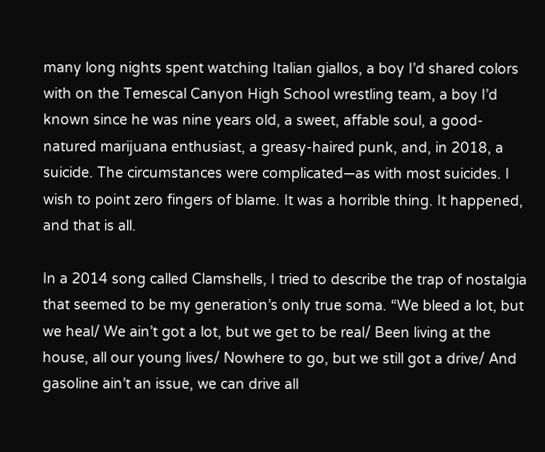many long nights spent watching Italian giallos, a boy I’d shared colors with on the Temescal Canyon High School wrestling team, a boy I’d known since he was nine years old, a sweet, affable soul, a good-natured marijuana enthusiast, a greasy-haired punk, and, in 2018, a suicide. The circumstances were complicated—as with most suicides. I wish to point zero fingers of blame. It was a horrible thing. It happened, and that is all.

In a 2014 song called Clamshells, I tried to describe the trap of nostalgia that seemed to be my generation’s only true soma. “We bleed a lot, but we heal/ We ain’t got a lot, but we get to be real/ Been living at the house, all our young lives/ Nowhere to go, but we still got a drive/ And gasoline ain’t an issue, we can drive all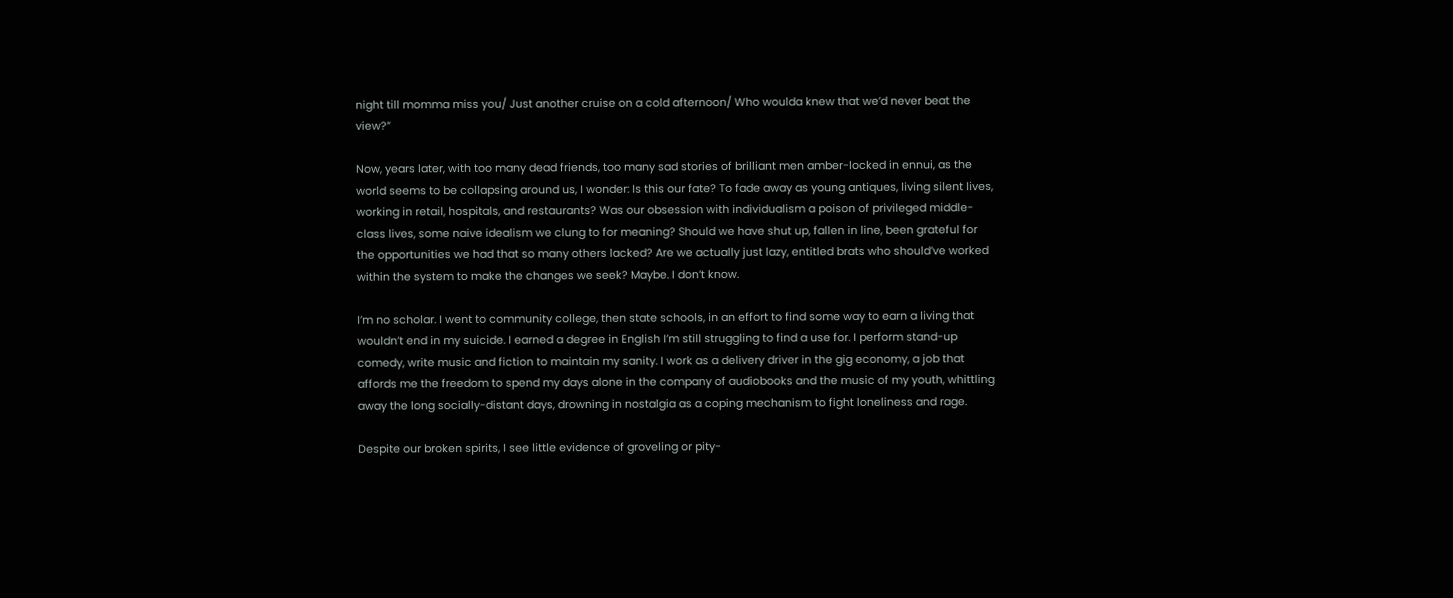night till momma miss you/ Just another cruise on a cold afternoon/ Who woulda knew that we’d never beat the view?”

Now, years later, with too many dead friends, too many sad stories of brilliant men amber-locked in ennui, as the world seems to be collapsing around us, I wonder: Is this our fate? To fade away as young antiques, living silent lives, working in retail, hospitals, and restaurants? Was our obsession with individualism a poison of privileged middle-class lives, some naive idealism we clung to for meaning? Should we have shut up, fallen in line, been grateful for the opportunities we had that so many others lacked? Are we actually just lazy, entitled brats who should’ve worked within the system to make the changes we seek? Maybe. I don’t know.

I’m no scholar. I went to community college, then state schools, in an effort to find some way to earn a living that wouldn’t end in my suicide. I earned a degree in English I’m still struggling to find a use for. I perform stand-up comedy, write music and fiction to maintain my sanity. I work as a delivery driver in the gig economy, a job that affords me the freedom to spend my days alone in the company of audiobooks and the music of my youth, whittling away the long socially-distant days, drowning in nostalgia as a coping mechanism to fight loneliness and rage.

Despite our broken spirits, I see little evidence of groveling or pity-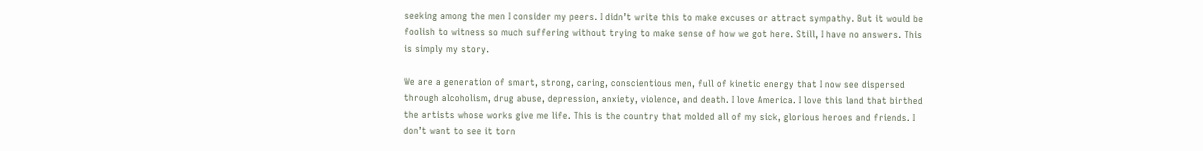seeking among the men I consider my peers. I didn’t write this to make excuses or attract sympathy. But it would be foolish to witness so much suffering without trying to make sense of how we got here. Still, I have no answers. This is simply my story.

We are a generation of smart, strong, caring, conscientious men, full of kinetic energy that I now see dispersed through alcoholism, drug abuse, depression, anxiety, violence, and death. I love America. I love this land that birthed the artists whose works give me life. This is the country that molded all of my sick, glorious heroes and friends. I don’t want to see it torn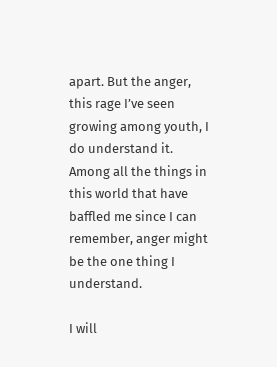apart. But the anger, this rage I’ve seen growing among youth, I do understand it. Among all the things in this world that have baffled me since I can remember, anger might be the one thing I understand.

I will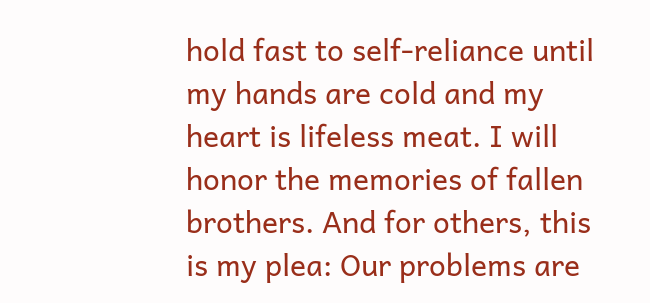hold fast to self-reliance until my hands are cold and my heart is lifeless meat. I will honor the memories of fallen brothers. And for others, this is my plea: Our problems are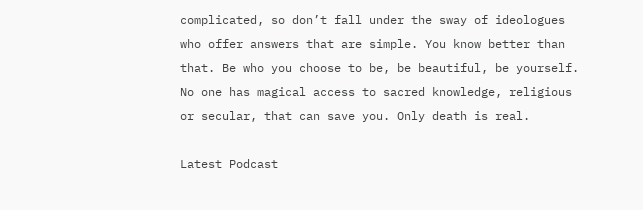complicated, so don’t fall under the sway of ideologues who offer answers that are simple. You know better than that. Be who you choose to be, be beautiful, be yourself. No one has magical access to sacred knowledge, religious or secular, that can save you. Only death is real.

Latest Podcast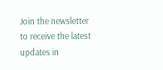Join the newsletter to receive the latest updates in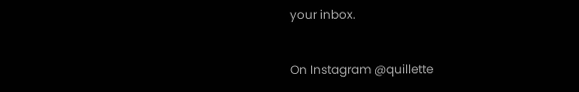your inbox.


On Instagram @quillette